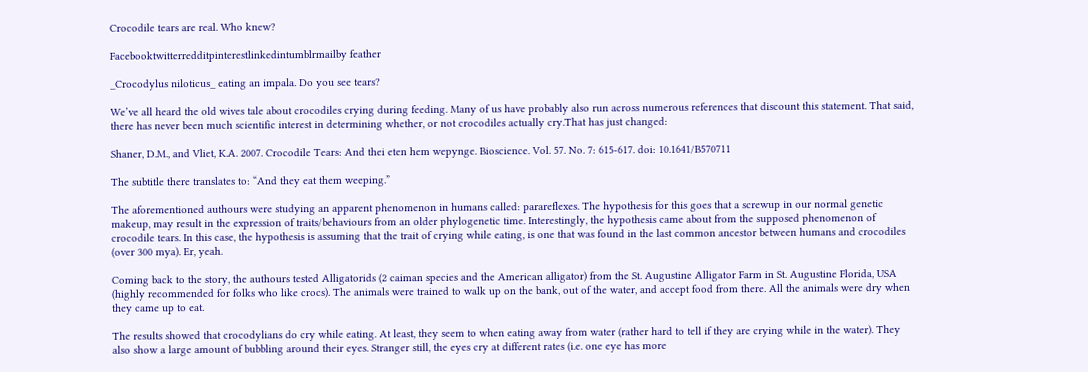Crocodile tears are real. Who knew?

Facebooktwitterredditpinterestlinkedintumblrmailby feather

_Crocodylus niloticus_ eating an impala. Do you see tears?

We’ve all heard the old wives tale about crocodiles crying during feeding. Many of us have probably also run across numerous references that discount this statement. That said, there has never been much scientific interest in determining whether, or not crocodiles actually cry.That has just changed:

Shaner, D.M., and Vliet, K.A. 2007. Crocodile Tears: And thei eten hem wepynge. Bioscience. Vol. 57. No. 7: 615-617. doi: 10.1641/B570711

The subtitle there translates to: “And they eat them weeping.”

The aforementioned authours were studying an apparent phenomenon in humans called: parareflexes. The hypothesis for this goes that a screwup in our normal genetic makeup, may result in the expression of traits/behaviours from an older phylogenetic time. Interestingly, the hypothesis came about from the supposed phenomenon of crocodile tears. In this case, the hypothesis is assuming that the trait of crying while eating, is one that was found in the last common ancestor between humans and crocodiles (over 300 mya). Er, yeah.

Coming back to the story, the authours tested Alligatorids (2 caiman species and the American alligator) from the St. Augustine Alligator Farm in St. Augustine Florida, USA (highly recommended for folks who like crocs). The animals were trained to walk up on the bank, out of the water, and accept food from there. All the animals were dry when they came up to eat.

The results showed that crocodylians do cry while eating. At least, they seem to when eating away from water (rather hard to tell if they are crying while in the water). They also show a large amount of bubbling around their eyes. Stranger still, the eyes cry at different rates (i.e. one eye has more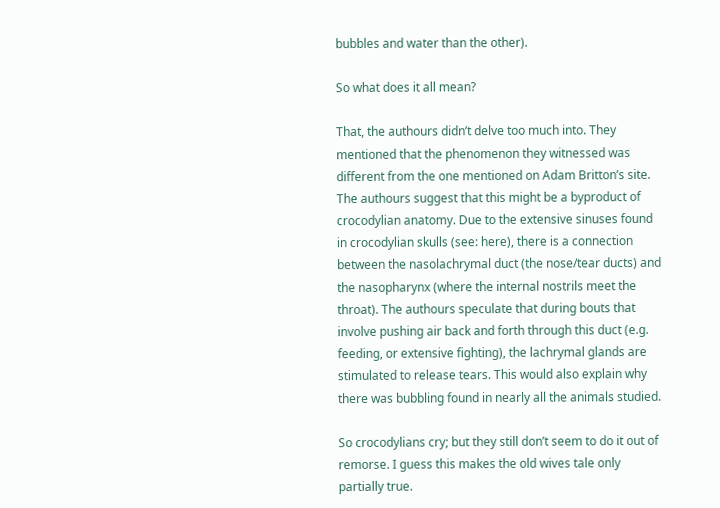bubbles and water than the other).

So what does it all mean?

That, the authours didn’t delve too much into. They mentioned that the phenomenon they witnessed was different from the one mentioned on Adam Britton’s site. The authours suggest that this might be a byproduct of crocodylian anatomy. Due to the extensive sinuses found in crocodylian skulls (see: here), there is a connection between the nasolachrymal duct (the nose/tear ducts) and the nasopharynx (where the internal nostrils meet the throat). The authours speculate that during bouts that involve pushing air back and forth through this duct (e.g. feeding, or extensive fighting), the lachrymal glands are stimulated to release tears. This would also explain why there was bubbling found in nearly all the animals studied.

So crocodylians cry; but they still don’t seem to do it out of remorse. I guess this makes the old wives tale only partially true.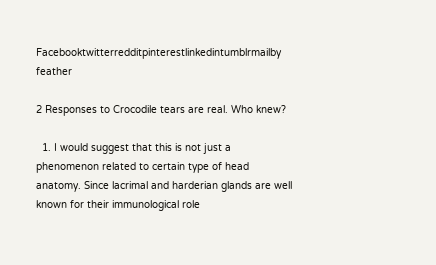Facebooktwitterredditpinterestlinkedintumblrmailby feather

2 Responses to Crocodile tears are real. Who knew?

  1. I would suggest that this is not just a phenomenon related to certain type of head anatomy. Since lacrimal and harderian glands are well known for their immunological role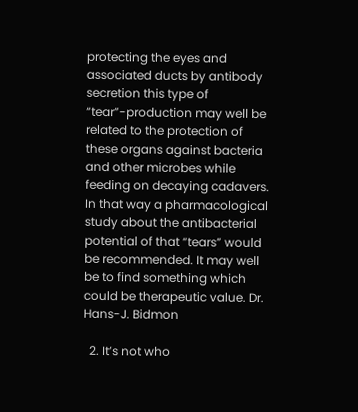protecting the eyes and associated ducts by antibody secretion this type of “tear”-production may well be related to the protection of these organs against bacteria and other microbes while feeding on decaying cadavers. In that way a pharmacological study about the antibacterial potential of that “tears” would be recommended. It may well be to find something which could be therapeutic value. Dr. Hans-J. Bidmon

  2. It’s not who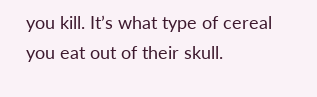you kill. It’s what type of cereal you eat out of their skull.